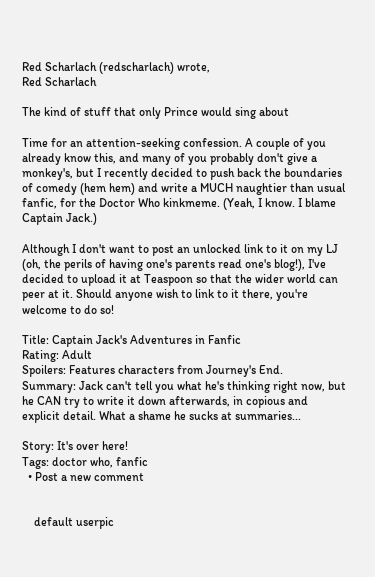Red Scharlach (redscharlach) wrote,
Red Scharlach

The kind of stuff that only Prince would sing about

Time for an attention-seeking confession. A couple of you already know this, and many of you probably don't give a monkey's, but I recently decided to push back the boundaries of comedy (hem hem) and write a MUCH naughtier than usual fanfic, for the Doctor Who kinkmeme. (Yeah, I know. I blame Captain Jack.)

Although I don't want to post an unlocked link to it on my LJ (oh, the perils of having one's parents read one's blog!), I've decided to upload it at Teaspoon so that the wider world can peer at it. Should anyone wish to link to it there, you're welcome to do so!

Title: Captain Jack's Adventures in Fanfic
Rating: Adult
Spoilers: Features characters from Journey's End.
Summary: Jack can't tell you what he's thinking right now, but he CAN try to write it down afterwards, in copious and explicit detail. What a shame he sucks at summaries...

Story: It's over here!
Tags: doctor who, fanfic
  • Post a new comment


    default userpic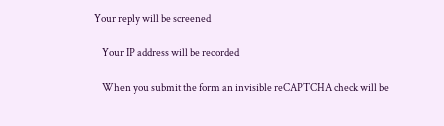Your reply will be screened

    Your IP address will be recorded

    When you submit the form an invisible reCAPTCHA check will be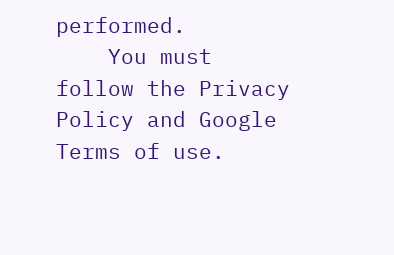performed.
    You must follow the Privacy Policy and Google Terms of use.